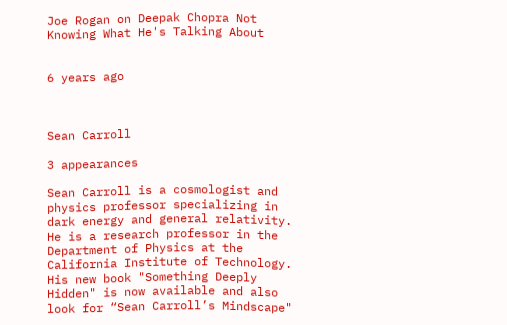Joe Rogan on Deepak Chopra Not Knowing What He's Talking About


6 years ago



Sean Carroll

3 appearances

Sean Carroll is a cosmologist and physics professor specializing in dark energy and general relativity. He is a research professor in the Department of Physics at the California Institute of Technology. His new book "Something Deeply Hidden" is now available and also look for “Sean Carroll’s Mindscape"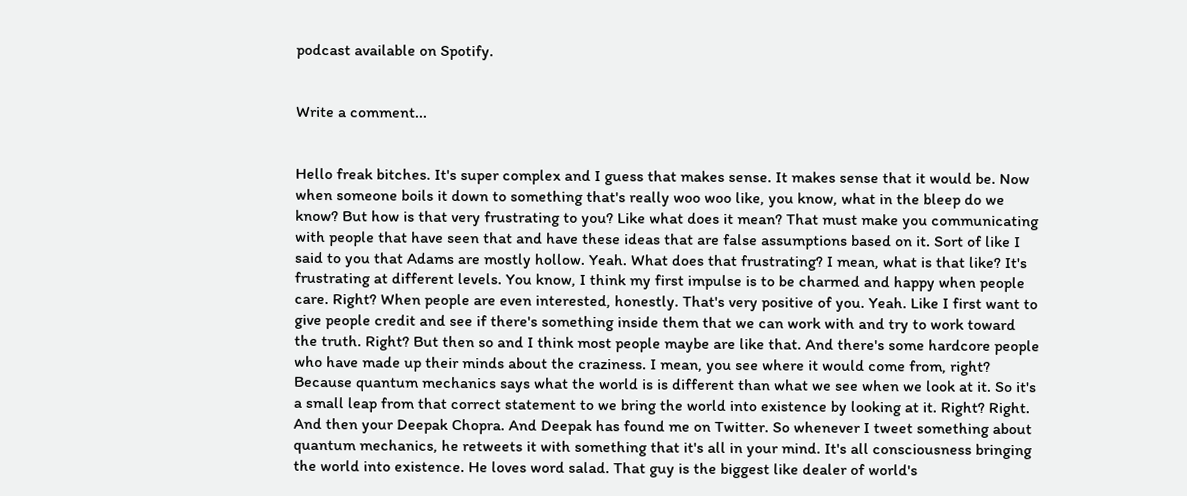podcast available on Spotify.


Write a comment...


Hello freak bitches. It's super complex and I guess that makes sense. It makes sense that it would be. Now when someone boils it down to something that's really woo woo like, you know, what in the bleep do we know? But how is that very frustrating to you? Like what does it mean? That must make you communicating with people that have seen that and have these ideas that are false assumptions based on it. Sort of like I said to you that Adams are mostly hollow. Yeah. What does that frustrating? I mean, what is that like? It's frustrating at different levels. You know, I think my first impulse is to be charmed and happy when people care. Right? When people are even interested, honestly. That's very positive of you. Yeah. Like I first want to give people credit and see if there's something inside them that we can work with and try to work toward the truth. Right? But then so and I think most people maybe are like that. And there's some hardcore people who have made up their minds about the craziness. I mean, you see where it would come from, right? Because quantum mechanics says what the world is is different than what we see when we look at it. So it's a small leap from that correct statement to we bring the world into existence by looking at it. Right? Right. And then your Deepak Chopra. And Deepak has found me on Twitter. So whenever I tweet something about quantum mechanics, he retweets it with something that it's all in your mind. It's all consciousness bringing the world into existence. He loves word salad. That guy is the biggest like dealer of world's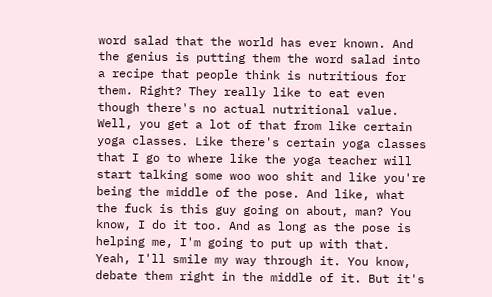word salad that the world has ever known. And the genius is putting them the word salad into a recipe that people think is nutritious for them. Right? They really like to eat even though there's no actual nutritional value. Well, you get a lot of that from like certain yoga classes. Like there's certain yoga classes that I go to where like the yoga teacher will start talking some woo woo shit and like you're being the middle of the pose. And like, what the fuck is this guy going on about, man? You know, I do it too. And as long as the pose is helping me, I'm going to put up with that. Yeah, I'll smile my way through it. You know, debate them right in the middle of it. But it's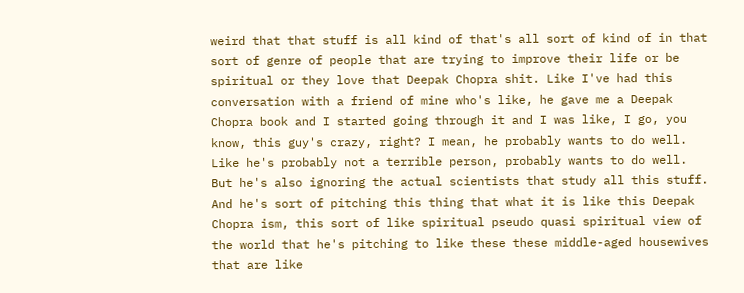weird that that stuff is all kind of that's all sort of kind of in that sort of genre of people that are trying to improve their life or be spiritual or they love that Deepak Chopra shit. Like I've had this conversation with a friend of mine who's like, he gave me a Deepak Chopra book and I started going through it and I was like, I go, you know, this guy's crazy, right? I mean, he probably wants to do well. Like he's probably not a terrible person, probably wants to do well. But he's also ignoring the actual scientists that study all this stuff. And he's sort of pitching this thing that what it is like this Deepak Chopra ism, this sort of like spiritual pseudo quasi spiritual view of the world that he's pitching to like these these middle-aged housewives that are like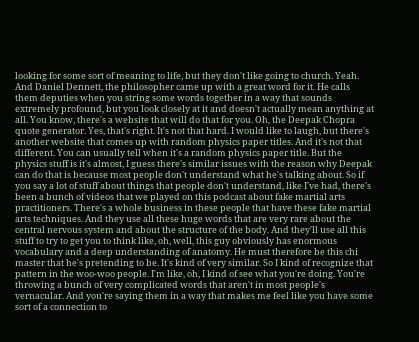looking for some sort of meaning to life, but they don't like going to church. Yeah. And Daniel Dennett, the philosopher came up with a great word for it. He calls them deputies when you string some words together in a way that sounds extremely profound, but you look closely at it and doesn't actually mean anything at all. You know, there's a website that will do that for you. Oh, the Deepak Chopra quote generator. Yes, that's right. It's not that hard. I would like to laugh, but there's another website that comes up with random physics paper titles. And it's not that different. You can usually tell when it's a random physics paper title. But the physics stuff is it's almost, I guess there's similar issues with the reason why Deepak can do that is because most people don't understand what he's talking about. So if you say a lot of stuff about things that people don't understand, like I've had, there's been a bunch of videos that we played on this podcast about fake martial arts practitioners. There's a whole business in these people that have these fake martial arts techniques. And they use all these huge words that are very rare about the central nervous system and about the structure of the body. And they'll use all this stuff to try to get you to think like, oh, well, this guy obviously has enormous vocabulary and a deep understanding of anatomy. He must therefore be this chi master that he's pretending to be. It's kind of very similar. So I kind of recognize that pattern in the woo-woo people. I'm like, oh, I kind of see what you're doing. You're throwing a bunch of very complicated words that aren't in most people's vernacular. And you're saying them in a way that makes me feel like you have some sort of a connection to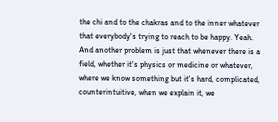the chi and to the chakras and to the inner whatever that everybody's trying to reach to be happy. Yeah. And another problem is just that whenever there is a field, whether it's physics or medicine or whatever, where we know something but it's hard, complicated, counterintuitive, when we explain it, we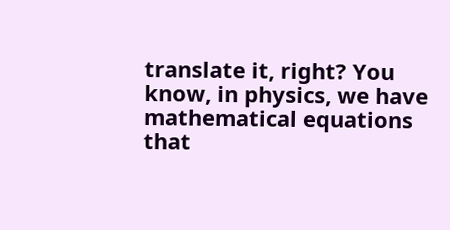translate it, right? You know, in physics, we have mathematical equations that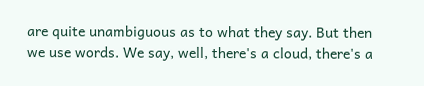are quite unambiguous as to what they say. But then we use words. We say, well, there's a cloud, there's a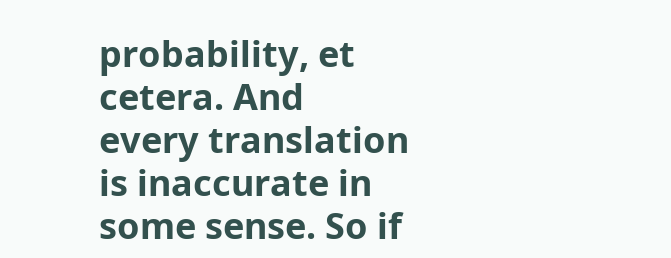probability, et cetera. And every translation is inaccurate in some sense. So if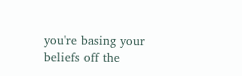you're basing your beliefs off the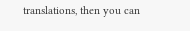translations, then you can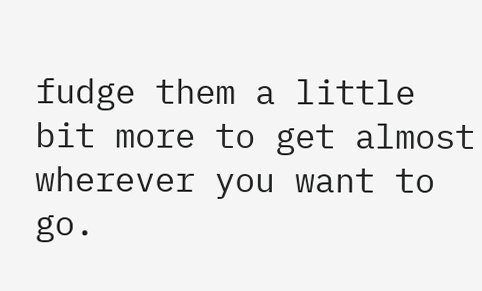fudge them a little bit more to get almost wherever you want to go.